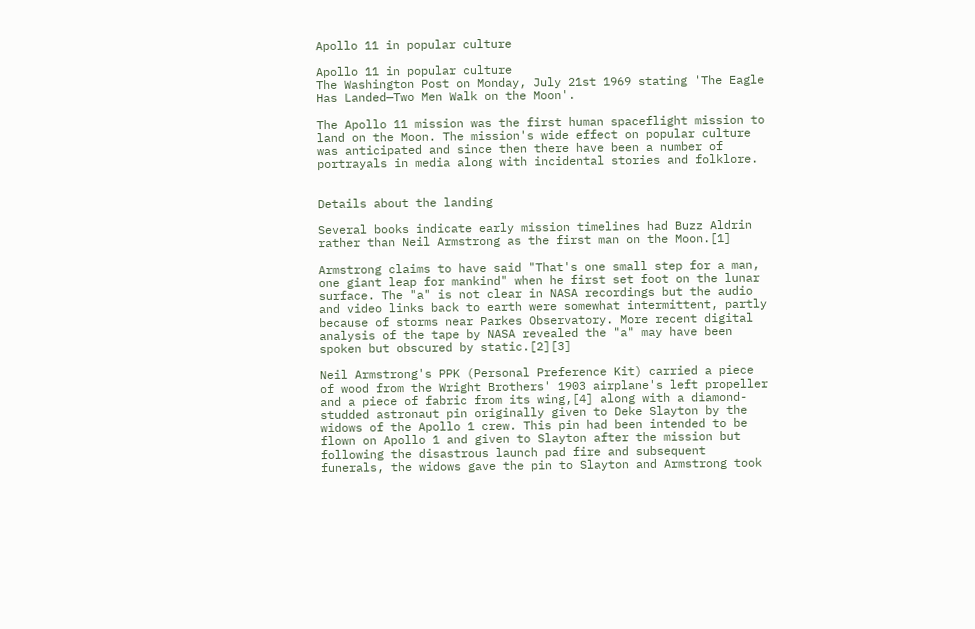Apollo 11 in popular culture

Apollo 11 in popular culture
The Washington Post on Monday, July 21st 1969 stating 'The Eagle Has Landed—Two Men Walk on the Moon'.

The Apollo 11 mission was the first human spaceflight mission to land on the Moon. The mission's wide effect on popular culture was anticipated and since then there have been a number of portrayals in media along with incidental stories and folklore.


Details about the landing

Several books indicate early mission timelines had Buzz Aldrin rather than Neil Armstrong as the first man on the Moon.[1]

Armstrong claims to have said "That's one small step for a man, one giant leap for mankind" when he first set foot on the lunar surface. The "a" is not clear in NASA recordings but the audio and video links back to earth were somewhat intermittent, partly because of storms near Parkes Observatory. More recent digital analysis of the tape by NASA revealed the "a" may have been spoken but obscured by static.[2][3]

Neil Armstrong's PPK (Personal Preference Kit) carried a piece of wood from the Wright Brothers' 1903 airplane's left propeller and a piece of fabric from its wing,[4] along with a diamond-studded astronaut pin originally given to Deke Slayton by the widows of the Apollo 1 crew. This pin had been intended to be flown on Apollo 1 and given to Slayton after the mission but following the disastrous launch pad fire and subsequent funerals, the widows gave the pin to Slayton and Armstrong took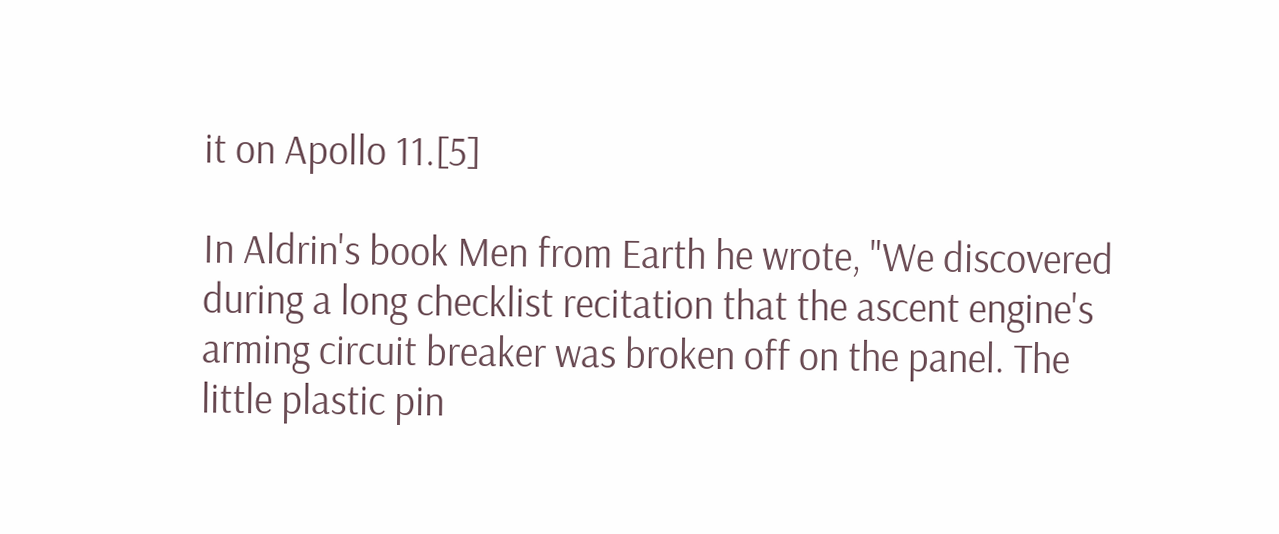it on Apollo 11.[5]

In Aldrin's book Men from Earth he wrote, "We discovered during a long checklist recitation that the ascent engine's arming circuit breaker was broken off on the panel. The little plastic pin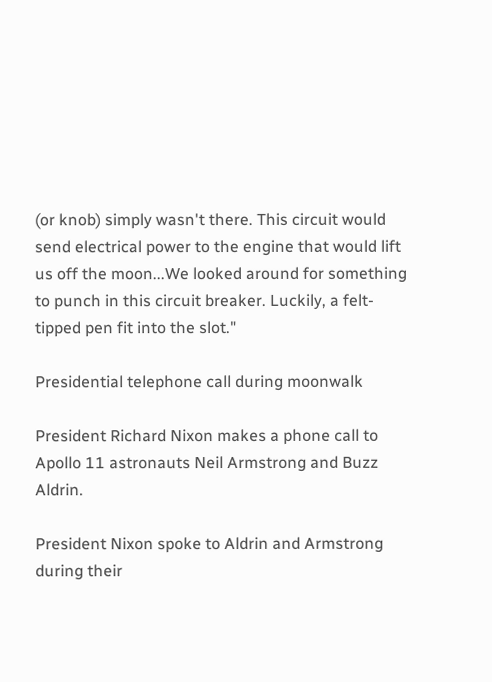(or knob) simply wasn't there. This circuit would send electrical power to the engine that would lift us off the moon...We looked around for something to punch in this circuit breaker. Luckily, a felt-tipped pen fit into the slot."

Presidential telephone call during moonwalk

President Richard Nixon makes a phone call to Apollo 11 astronauts Neil Armstrong and Buzz Aldrin.

President Nixon spoke to Aldrin and Armstrong during their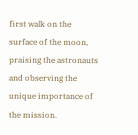first walk on the surface of the moon, praising the astronauts and observing the unique importance of the mission.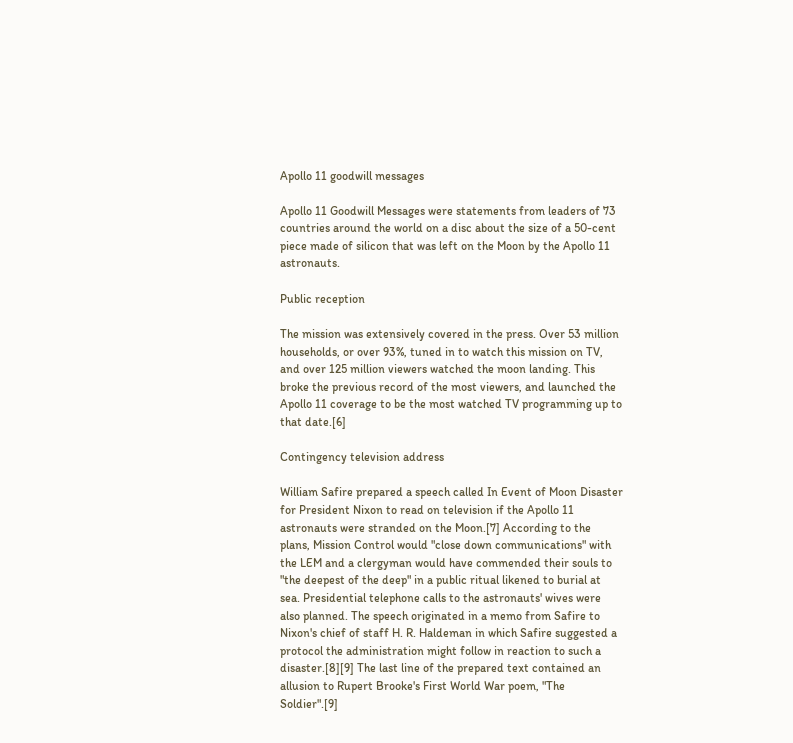Apollo 11 goodwill messages

Apollo 11 Goodwill Messages were statements from leaders of 73 countries around the world on a disc about the size of a 50-cent piece made of silicon that was left on the Moon by the Apollo 11 astronauts.

Public reception

The mission was extensively covered in the press. Over 53 million households, or over 93%, tuned in to watch this mission on TV, and over 125 million viewers watched the moon landing. This broke the previous record of the most viewers, and launched the Apollo 11 coverage to be the most watched TV programming up to that date.[6]

Contingency television address

William Safire prepared a speech called In Event of Moon Disaster for President Nixon to read on television if the Apollo 11 astronauts were stranded on the Moon.[7] According to the plans, Mission Control would "close down communications" with the LEM and a clergyman would have commended their souls to "the deepest of the deep" in a public ritual likened to burial at sea. Presidential telephone calls to the astronauts' wives were also planned. The speech originated in a memo from Safire to Nixon's chief of staff H. R. Haldeman in which Safire suggested a protocol the administration might follow in reaction to such a disaster.[8][9] The last line of the prepared text contained an allusion to Rupert Brooke's First World War poem, "The Soldier".[9]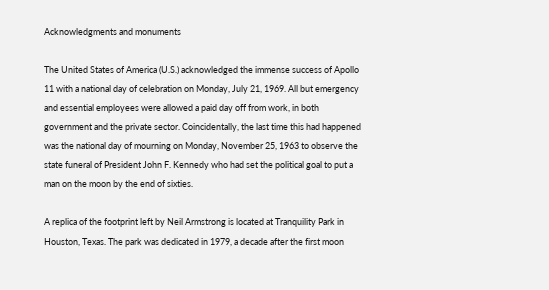Acknowledgments and monuments

The United States of America (U.S.) acknowledged the immense success of Apollo 11 with a national day of celebration on Monday, July 21, 1969. All but emergency and essential employees were allowed a paid day off from work, in both government and the private sector. Coincidentally, the last time this had happened was the national day of mourning on Monday, November 25, 1963 to observe the state funeral of President John F. Kennedy who had set the political goal to put a man on the moon by the end of sixties.

A replica of the footprint left by Neil Armstrong is located at Tranquility Park in Houston, Texas. The park was dedicated in 1979, a decade after the first moon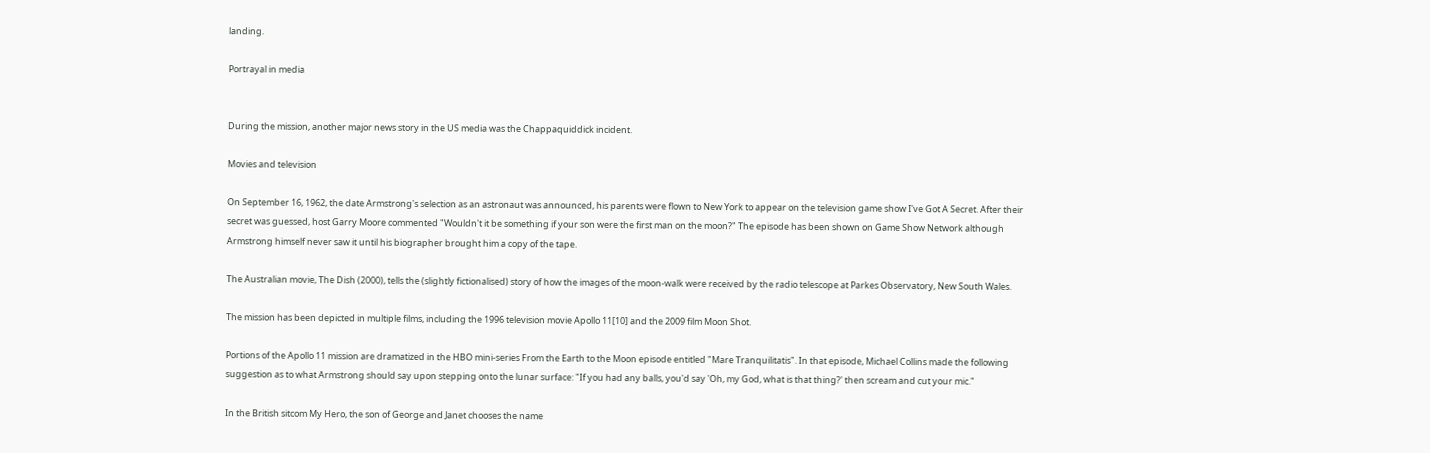landing.

Portrayal in media


During the mission, another major news story in the US media was the Chappaquiddick incident.

Movies and television

On September 16, 1962, the date Armstrong's selection as an astronaut was announced, his parents were flown to New York to appear on the television game show I've Got A Secret. After their secret was guessed, host Garry Moore commented "Wouldn't it be something if your son were the first man on the moon?" The episode has been shown on Game Show Network although Armstrong himself never saw it until his biographer brought him a copy of the tape.

The Australian movie, The Dish (2000), tells the (slightly fictionalised) story of how the images of the moon-walk were received by the radio telescope at Parkes Observatory, New South Wales.

The mission has been depicted in multiple films, including the 1996 television movie Apollo 11[10] and the 2009 film Moon Shot.

Portions of the Apollo 11 mission are dramatized in the HBO mini-series From the Earth to the Moon episode entitled "Mare Tranquilitatis". In that episode, Michael Collins made the following suggestion as to what Armstrong should say upon stepping onto the lunar surface: "If you had any balls, you'd say 'Oh, my God, what is that thing?' then scream and cut your mic."

In the British sitcom My Hero, the son of George and Janet chooses the name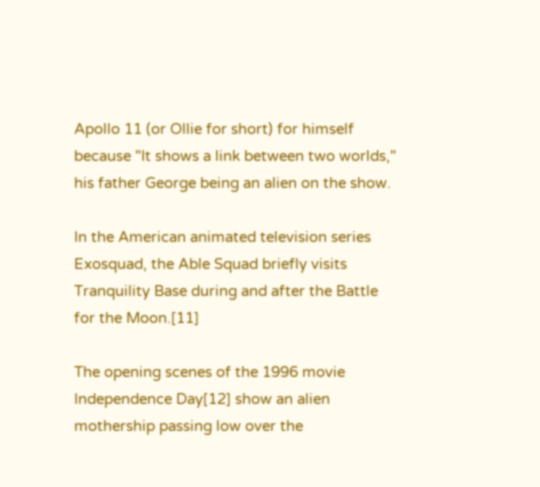Apollo 11 (or Ollie for short) for himself because "It shows a link between two worlds," his father George being an alien on the show.

In the American animated television series Exosquad, the Able Squad briefly visits Tranquility Base during and after the Battle for the Moon.[11]

The opening scenes of the 1996 movie Independence Day[12] show an alien mothership passing low over the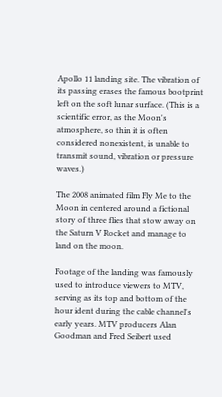Apollo 11 landing site. The vibration of its passing erases the famous bootprint left on the soft lunar surface. (This is a scientific error, as the Moon's atmosphere, so thin it is often considered nonexistent, is unable to transmit sound, vibration or pressure waves.)

The 2008 animated film Fly Me to the Moon in centered around a fictional story of three flies that stow away on the Saturn V Rocket and manage to land on the moon.

Footage of the landing was famously used to introduce viewers to MTV, serving as its top and bottom of the hour ident during the cable channel's early years. MTV producers Alan Goodman and Fred Seibert used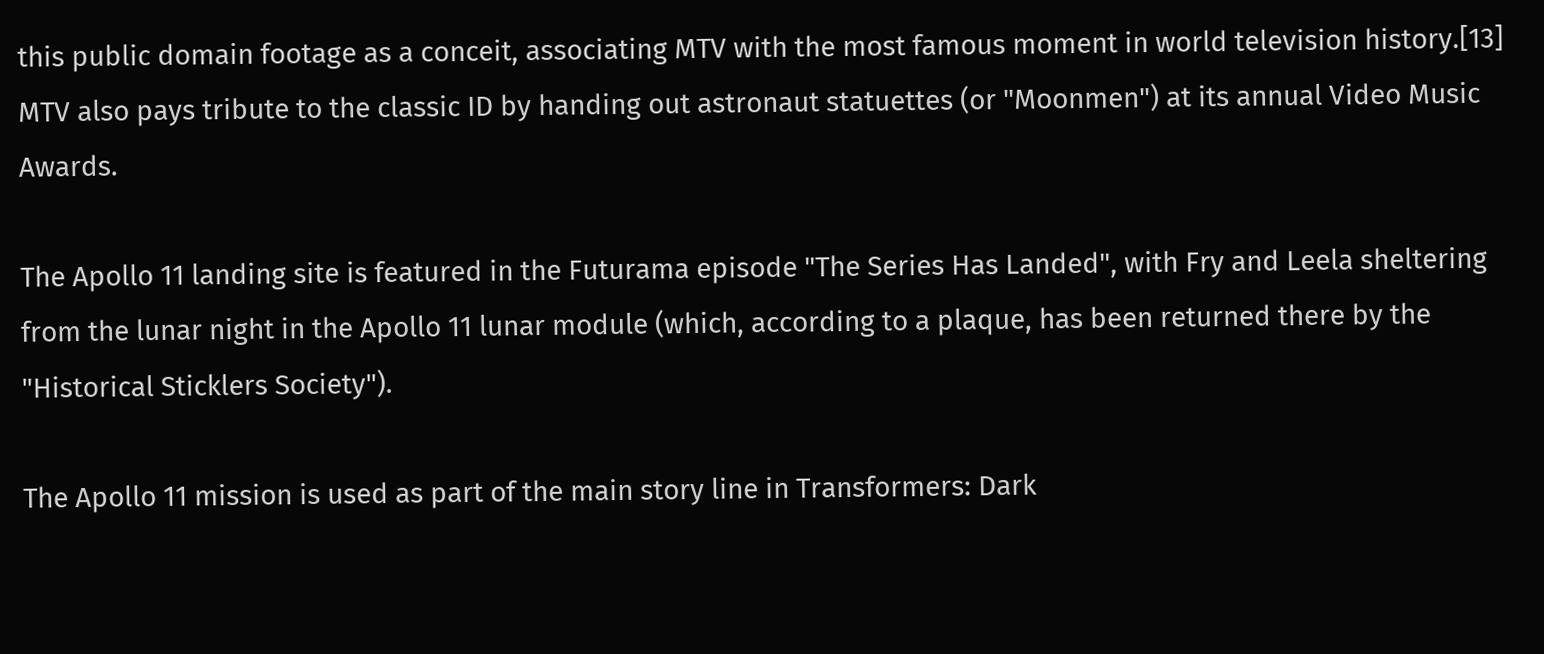this public domain footage as a conceit, associating MTV with the most famous moment in world television history.[13] MTV also pays tribute to the classic ID by handing out astronaut statuettes (or "Moonmen") at its annual Video Music Awards.

The Apollo 11 landing site is featured in the Futurama episode "The Series Has Landed", with Fry and Leela sheltering from the lunar night in the Apollo 11 lunar module (which, according to a plaque, has been returned there by the "Historical Sticklers Society").

The Apollo 11 mission is used as part of the main story line in Transformers: Dark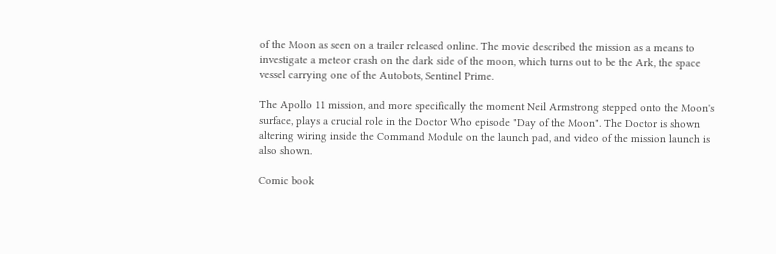of the Moon as seen on a trailer released online. The movie described the mission as a means to investigate a meteor crash on the dark side of the moon, which turns out to be the Ark, the space vessel carrying one of the Autobots, Sentinel Prime.

The Apollo 11 mission, and more specifically the moment Neil Armstrong stepped onto the Moon's surface, plays a crucial role in the Doctor Who episode "Day of the Moon". The Doctor is shown altering wiring inside the Command Module on the launch pad, and video of the mission launch is also shown.

Comic book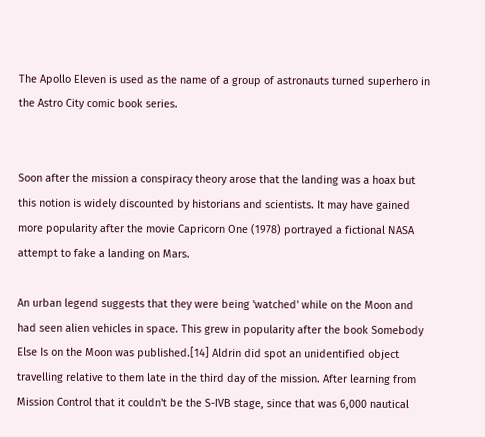The Apollo Eleven is used as the name of a group of astronauts turned superhero in the Astro City comic book series.


Soon after the mission a conspiracy theory arose that the landing was a hoax but this notion is widely discounted by historians and scientists. It may have gained more popularity after the movie Capricorn One (1978) portrayed a fictional NASA attempt to fake a landing on Mars.

An urban legend suggests that they were being 'watched' while on the Moon and had seen alien vehicles in space. This grew in popularity after the book Somebody Else Is on the Moon was published.[14] Aldrin did spot an unidentified object travelling relative to them late in the third day of the mission. After learning from Mission Control that it couldn't be the S-IVB stage, since that was 6,000 nautical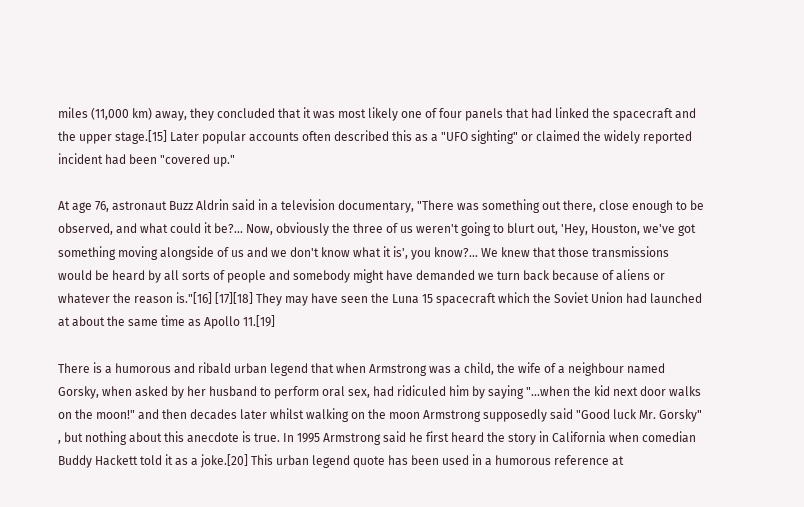miles (11,000 km) away, they concluded that it was most likely one of four panels that had linked the spacecraft and the upper stage.[15] Later popular accounts often described this as a "UFO sighting" or claimed the widely reported incident had been "covered up."

At age 76, astronaut Buzz Aldrin said in a television documentary, "There was something out there, close enough to be observed, and what could it be?... Now, obviously the three of us weren't going to blurt out, 'Hey, Houston, we've got something moving alongside of us and we don't know what it is', you know?... We knew that those transmissions would be heard by all sorts of people and somebody might have demanded we turn back because of aliens or whatever the reason is."[16] [17][18] They may have seen the Luna 15 spacecraft which the Soviet Union had launched at about the same time as Apollo 11.[19]

There is a humorous and ribald urban legend that when Armstrong was a child, the wife of a neighbour named Gorsky, when asked by her husband to perform oral sex, had ridiculed him by saying "...when the kid next door walks on the moon!" and then decades later whilst walking on the moon Armstrong supposedly said "Good luck Mr. Gorsky" , but nothing about this anecdote is true. In 1995 Armstrong said he first heard the story in California when comedian Buddy Hackett told it as a joke.[20] This urban legend quote has been used in a humorous reference at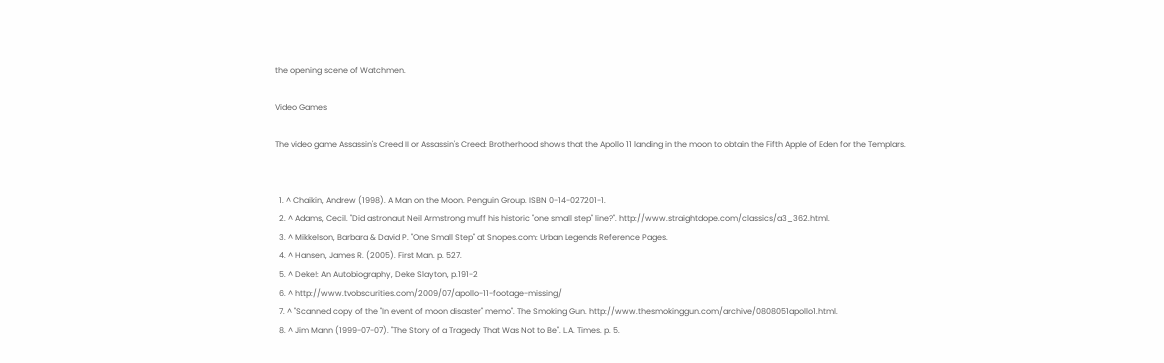the opening scene of Watchmen.

Video Games

The video game Assassin's Creed II or Assassin's Creed: Brotherhood shows that the Apollo 11 landing in the moon to obtain the Fifth Apple of Eden for the Templars.


  1. ^ Chaikin, Andrew (1998). A Man on the Moon. Penguin Group. ISBN 0-14-027201-1.
  2. ^ Adams, Cecil. "Did astronaut Neil Armstrong muff his historic "one small step" line?". http://www.straightdope.com/classics/a3_362.html.
  3. ^ Mikkelson, Barbara & David P. "One Small Step" at Snopes.com: Urban Legends Reference Pages.
  4. ^ Hansen, James R. (2005). First Man. p. 527.
  5. ^ Deke!: An Autobiography, Deke Slayton, p.191-2
  6. ^ http://www.tvobscurities.com/2009/07/apollo-11-footage-missing/
  7. ^ "Scanned copy of the "In event of moon disaster" memo". The Smoking Gun. http://www.thesmokinggun.com/archive/0808051apollo1.html.
  8. ^ Jim Mann (1999-07-07). "The Story of a Tragedy That Was Not to Be". L.A. Times. p. 5.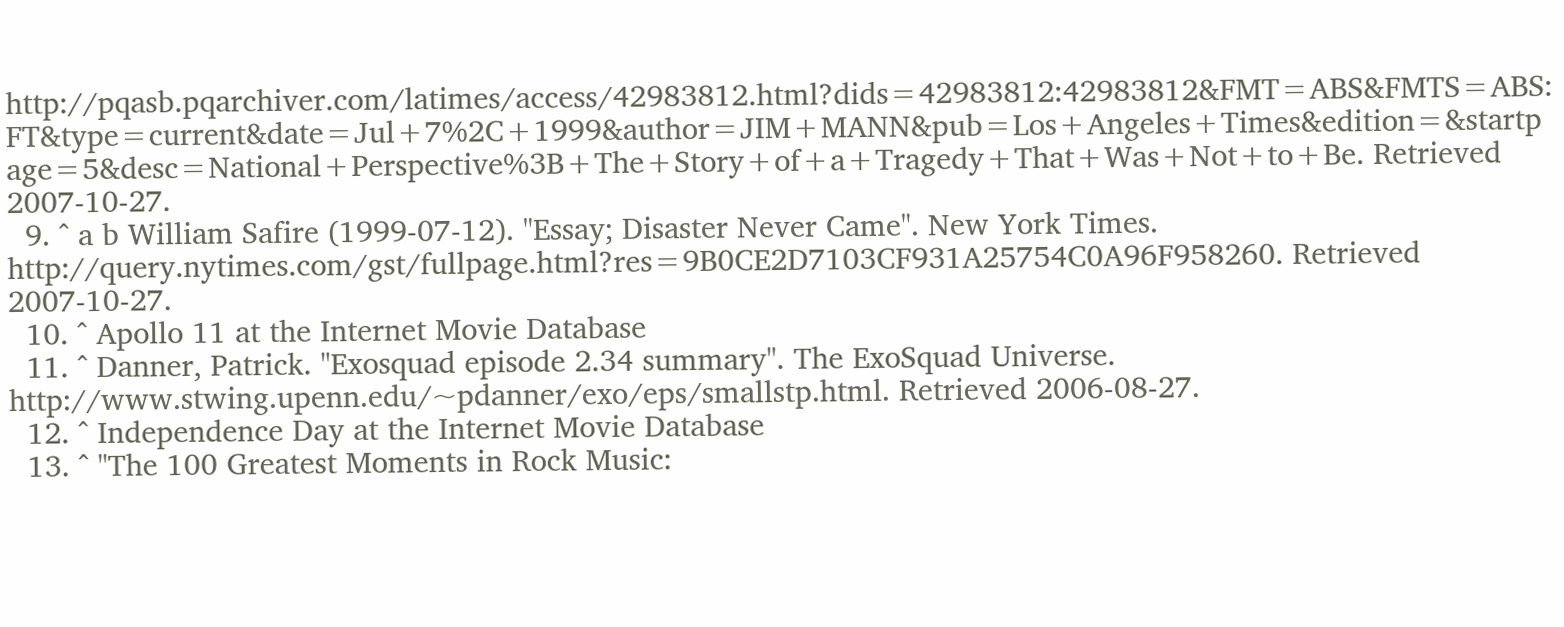http://pqasb.pqarchiver.com/latimes/access/42983812.html?dids=42983812:42983812&FMT=ABS&FMTS=ABS:FT&type=current&date=Jul+7%2C+1999&author=JIM+MANN&pub=Los+Angeles+Times&edition=&startpage=5&desc=National+Perspective%3B+The+Story+of+a+Tragedy+That+Was+Not+to+Be. Retrieved 2007-10-27.
  9. ^ a b William Safire (1999-07-12). "Essay; Disaster Never Came". New York Times. http://query.nytimes.com/gst/fullpage.html?res=9B0CE2D7103CF931A25754C0A96F958260. Retrieved 2007-10-27.
  10. ^ Apollo 11 at the Internet Movie Database
  11. ^ Danner, Patrick. "Exosquad episode 2.34 summary". The ExoSquad Universe. http://www.stwing.upenn.edu/~pdanner/exo/eps/smallstp.html. Retrieved 2006-08-27.
  12. ^ Independence Day at the Internet Movie Database
  13. ^ "The 100 Greatest Moments in Rock Music: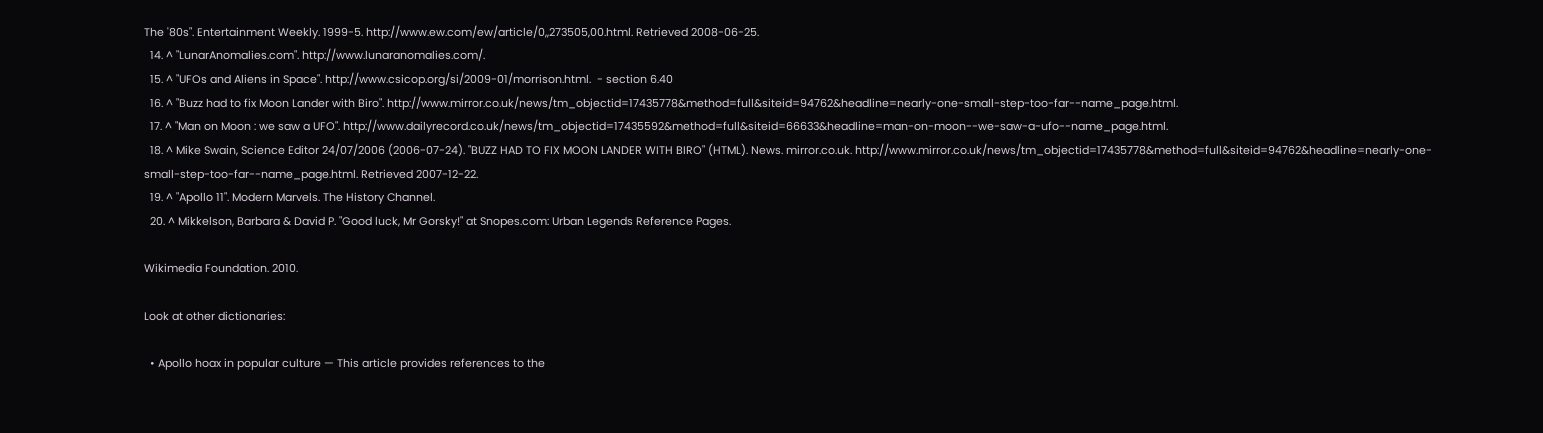The '80s". Entertainment Weekly. 1999-5. http://www.ew.com/ew/article/0,,273505,00.html. Retrieved 2008-06-25.
  14. ^ "LunarAnomalies.com". http://www.lunaranomalies.com/.
  15. ^ "UFOs and Aliens in Space". http://www.csicop.org/si/2009-01/morrison.html.  - section 6.40
  16. ^ "Buzz had to fix Moon Lander with Biro". http://www.mirror.co.uk/news/tm_objectid=17435778&method=full&siteid=94762&headline=nearly-one-small-step-too-far--name_page.html.
  17. ^ "Man on Moon : we saw a UFO". http://www.dailyrecord.co.uk/news/tm_objectid=17435592&method=full&siteid=66633&headline=man-on-moon--we-saw-a-ufo--name_page.html.
  18. ^ Mike Swain, Science Editor 24/07/2006 (2006-07-24). "BUZZ HAD TO FIX MOON LANDER WITH BIRO" (HTML). News. mirror.co.uk. http://www.mirror.co.uk/news/tm_objectid=17435778&method=full&siteid=94762&headline=nearly-one-small-step-too-far--name_page.html. Retrieved 2007-12-22.
  19. ^ "Apollo 11". Modern Marvels. The History Channel.
  20. ^ Mikkelson, Barbara & David P. "Good luck, Mr Gorsky!" at Snopes.com: Urban Legends Reference Pages.

Wikimedia Foundation. 2010.

Look at other dictionaries:

  • Apollo hoax in popular culture — This article provides references to the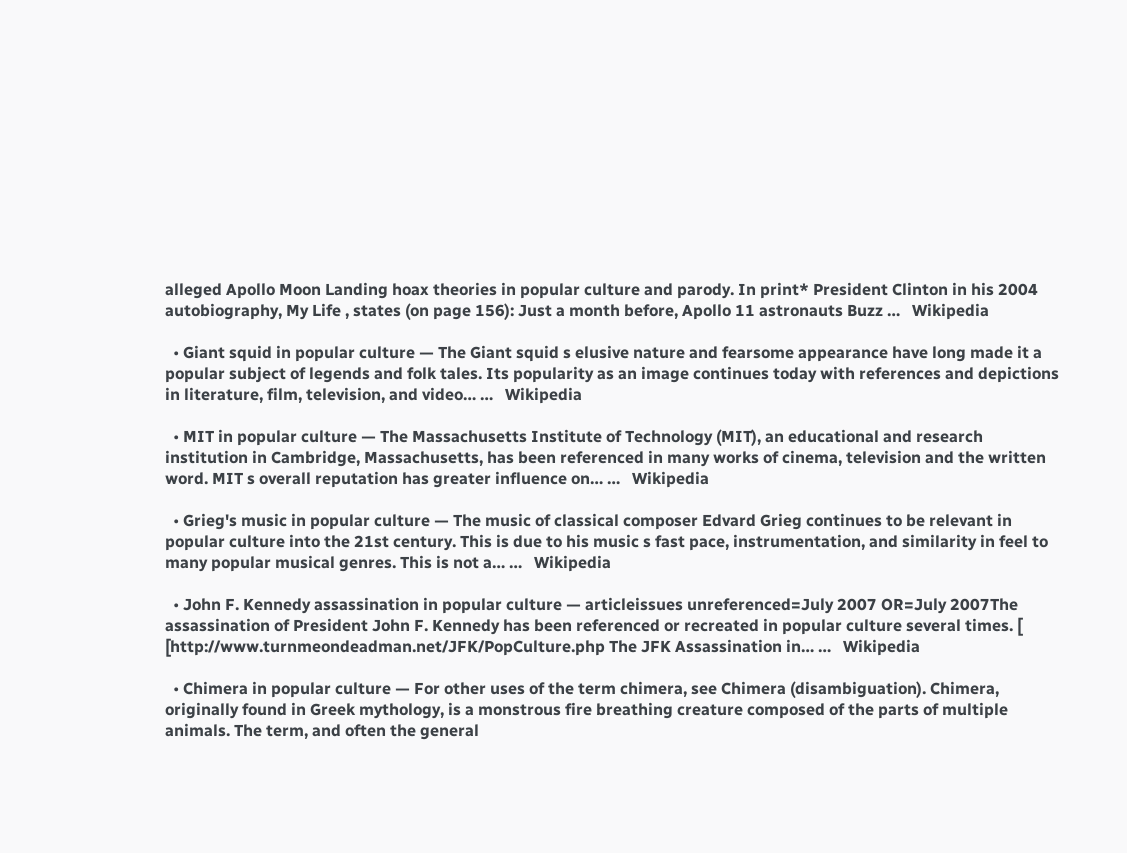alleged Apollo Moon Landing hoax theories in popular culture and parody. In print* President Clinton in his 2004 autobiography, My Life , states (on page 156): Just a month before, Apollo 11 astronauts Buzz …   Wikipedia

  • Giant squid in popular culture — The Giant squid s elusive nature and fearsome appearance have long made it a popular subject of legends and folk tales. Its popularity as an image continues today with references and depictions in literature, film, television, and video… …   Wikipedia

  • MIT in popular culture — The Massachusetts Institute of Technology (MIT), an educational and research institution in Cambridge, Massachusetts, has been referenced in many works of cinema, television and the written word. MIT s overall reputation has greater influence on… …   Wikipedia

  • Grieg's music in popular culture — The music of classical composer Edvard Grieg continues to be relevant in popular culture into the 21st century. This is due to his music s fast pace, instrumentation, and similarity in feel to many popular musical genres. This is not a… …   Wikipedia

  • John F. Kennedy assassination in popular culture — articleissues unreferenced=July 2007 OR=July 2007The assassination of President John F. Kennedy has been referenced or recreated in popular culture several times. [ [http://www.turnmeondeadman.net/JFK/PopCulture.php The JFK Assassination in… …   Wikipedia

  • Chimera in popular culture — For other uses of the term chimera, see Chimera (disambiguation). Chimera, originally found in Greek mythology, is a monstrous fire breathing creature composed of the parts of multiple animals. The term, and often the general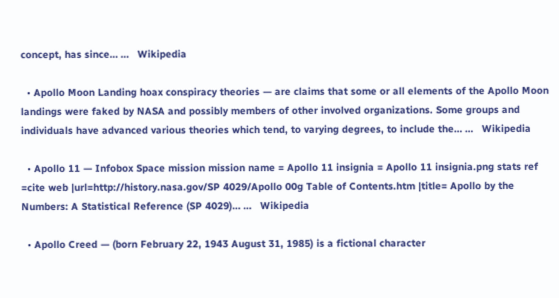concept, has since… …   Wikipedia

  • Apollo Moon Landing hoax conspiracy theories — are claims that some or all elements of the Apollo Moon landings were faked by NASA and possibly members of other involved organizations. Some groups and individuals have advanced various theories which tend, to varying degrees, to include the… …   Wikipedia

  • Apollo 11 — Infobox Space mission mission name = Apollo 11 insignia = Apollo 11 insignia.png stats ref =cite web |url=http://history.nasa.gov/SP 4029/Apollo 00g Table of Contents.htm |title= Apollo by the Numbers: A Statistical Reference (SP 4029)… …   Wikipedia

  • Apollo Creed — (born February 22, 1943 August 31, 1985) is a fictional character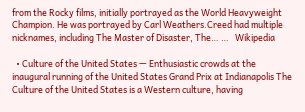from the Rocky films, initially portrayed as the World Heavyweight Champion. He was portrayed by Carl Weathers.Creed had multiple nicknames, including The Master of Disaster, The… …   Wikipedia

  • Culture of the United States — Enthusiastic crowds at the inaugural running of the United States Grand Prix at Indianapolis The Culture of the United States is a Western culture, having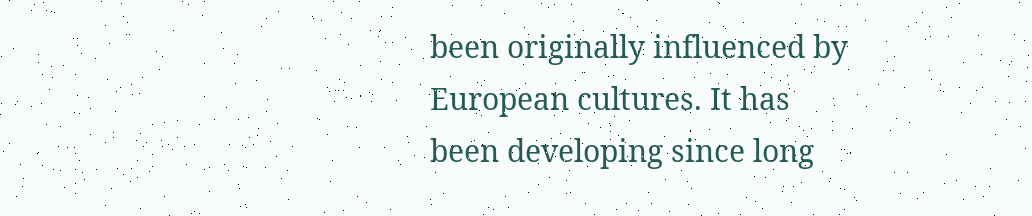been originally influenced by European cultures. It has been developing since long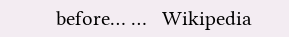before… …   Wikipedia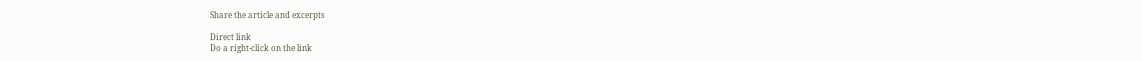Share the article and excerpts

Direct link
Do a right-click on the link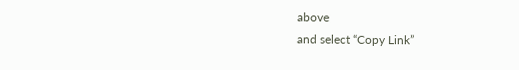above
and select “Copy Link”